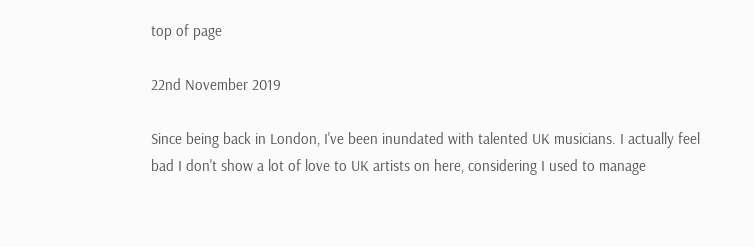top of page

22nd November 2019

Since being back in London, I've been inundated with talented UK musicians. I actually feel bad I don't show a lot of love to UK artists on here, considering I used to manage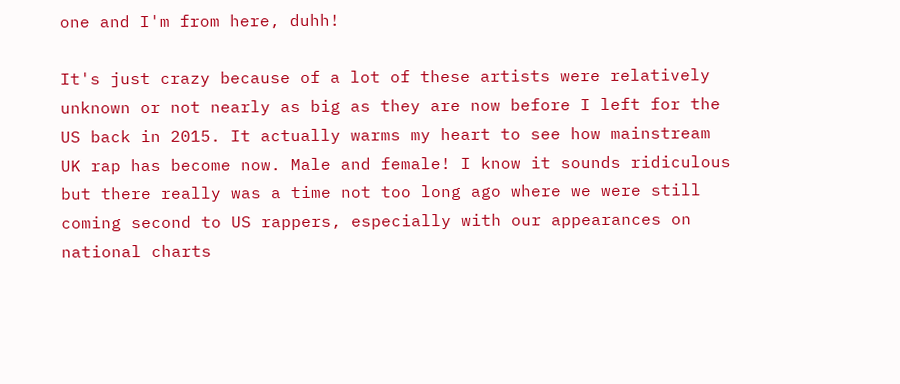one and I'm from here, duhh!

It's just crazy because of a lot of these artists were relatively unknown or not nearly as big as they are now before I left for the US back in 2015. It actually warms my heart to see how mainstream UK rap has become now. Male and female! I know it sounds ridiculous but there really was a time not too long ago where we were still coming second to US rappers, especially with our appearances on national charts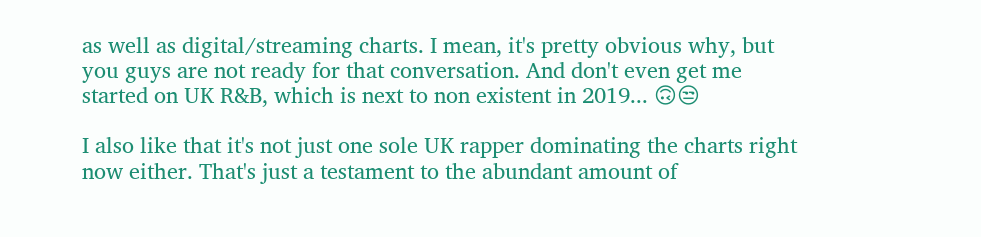as well as digital/streaming charts. I mean, it's pretty obvious why, but you guys are not ready for that conversation. And don't even get me started on UK R&B, which is next to non existent in 2019... 🙃😒

I also like that it's not just one sole UK rapper dominating the charts right now either. That's just a testament to the abundant amount of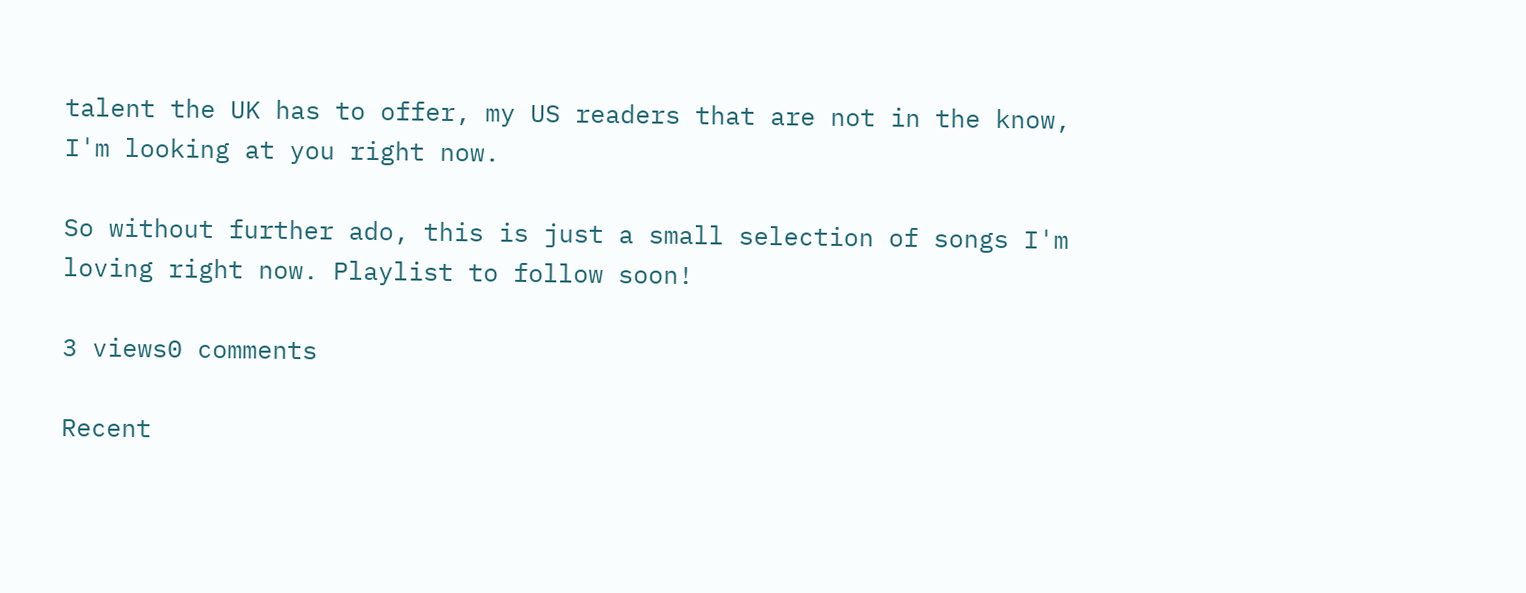talent the UK has to offer, my US readers that are not in the know, I'm looking at you right now.

So without further ado, this is just a small selection of songs I'm loving right now. Playlist to follow soon!

3 views0 comments

Recent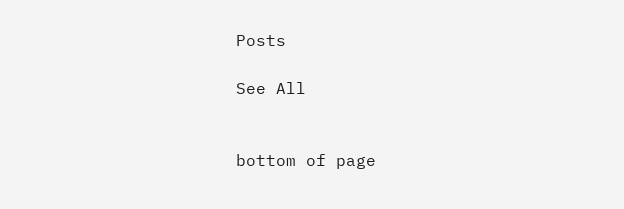Posts

See All


bottom of page